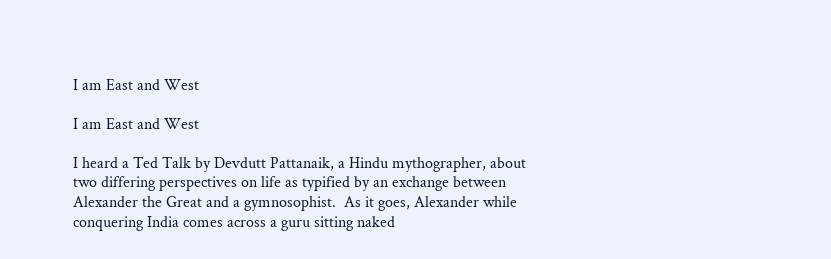I am East and West

I am East and West

I heard a Ted Talk by Devdutt Pattanaik, a Hindu mythographer, about two differing perspectives on life as typified by an exchange between Alexander the Great and a gymnosophist.  As it goes, Alexander while conquering India comes across a guru sitting naked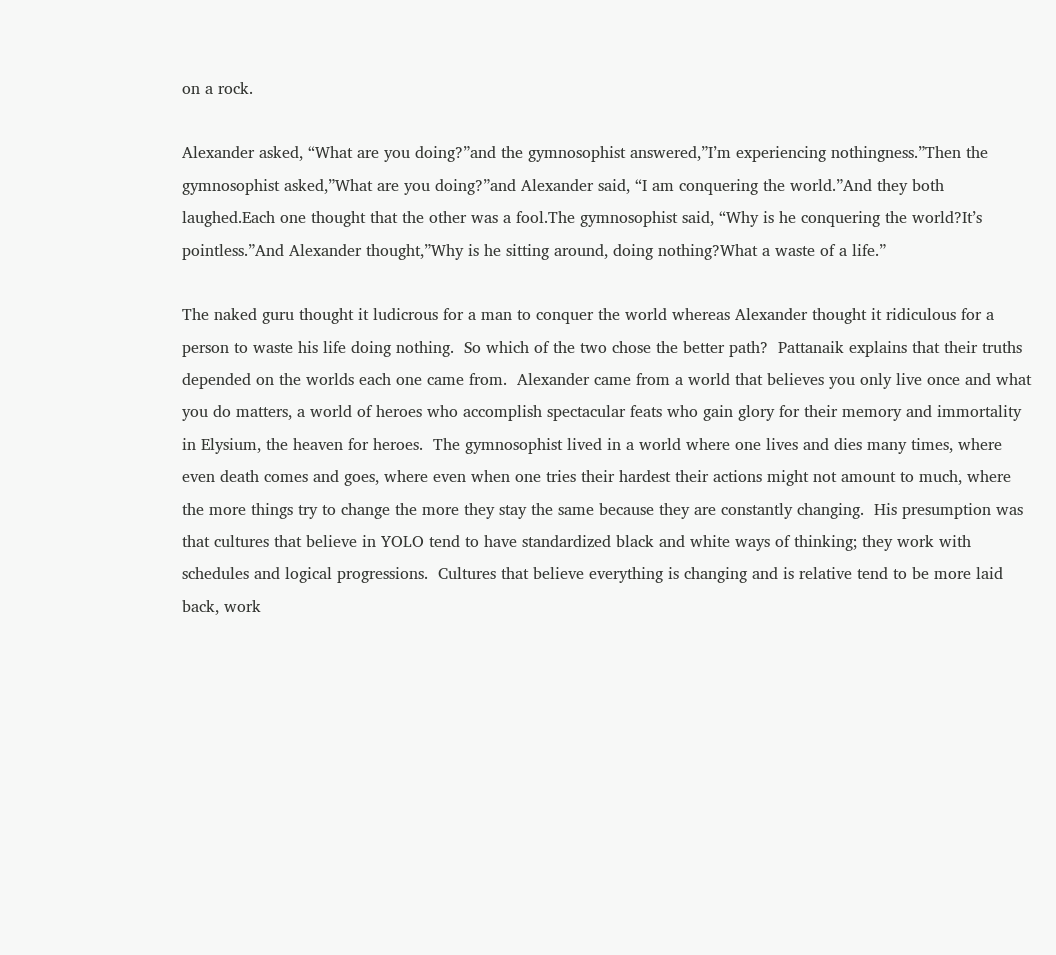on a rock.

Alexander asked, “What are you doing?”and the gymnosophist answered,”I’m experiencing nothingness.”Then the gymnosophist asked,”What are you doing?”and Alexander said, “I am conquering the world.”And they both laughed.Each one thought that the other was a fool.The gymnosophist said, “Why is he conquering the world?It’s pointless.”And Alexander thought,”Why is he sitting around, doing nothing?What a waste of a life.”

The naked guru thought it ludicrous for a man to conquer the world whereas Alexander thought it ridiculous for a person to waste his life doing nothing.  So which of the two chose the better path?  Pattanaik explains that their truths depended on the worlds each one came from.  Alexander came from a world that believes you only live once and what you do matters, a world of heroes who accomplish spectacular feats who gain glory for their memory and immortality in Elysium, the heaven for heroes.  The gymnosophist lived in a world where one lives and dies many times, where even death comes and goes, where even when one tries their hardest their actions might not amount to much, where the more things try to change the more they stay the same because they are constantly changing.  His presumption was that cultures that believe in YOLO tend to have standardized black and white ways of thinking; they work with schedules and logical progressions.  Cultures that believe everything is changing and is relative tend to be more laid back, work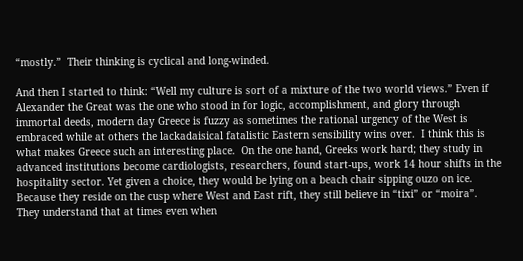“mostly.”  Their thinking is cyclical and long-winded.

And then I started to think: “Well my culture is sort of a mixture of the two world views.” Even if Alexander the Great was the one who stood in for logic, accomplishment, and glory through immortal deeds, modern day Greece is fuzzy as sometimes the rational urgency of the West is embraced while at others the lackadaisical fatalistic Eastern sensibility wins over.  I think this is what makes Greece such an interesting place.  On the one hand, Greeks work hard; they study in advanced institutions become cardiologists, researchers, found start-ups, work 14 hour shifts in the hospitality sector. Yet given a choice, they would be lying on a beach chair sipping ouzo on ice.  Because they reside on the cusp where West and East rift, they still believe in “tixi” or “moira”.  They understand that at times even when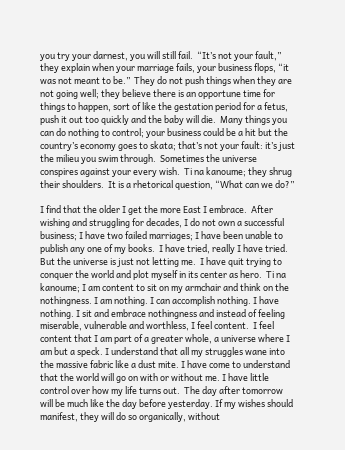you try your darnest, you will still fail.  “It’s not your fault,” they explain when your marriage fails, your business flops, “it was not meant to be.”  They do not push things when they are not going well; they believe there is an opportune time for things to happen, sort of like the gestation period for a fetus, push it out too quickly and the baby will die.  Many things you can do nothing to control; your business could be a hit but the country’s economy goes to skata; that’s not your fault: it’s just the milieu you swim through.  Sometimes the universe conspires against your every wish.  Ti na kanoume; they shrug their shoulders.  It is a rhetorical question, “What can we do?”

I find that the older I get the more East I embrace.  After wishing and struggling for decades, I do not own a successful business; I have two failed marriages; I have been unable to publish any one of my books.  I have tried, really I have tried.   But the universe is just not letting me.  I have quit trying to conquer the world and plot myself in its center as hero.  Ti na kanoume; I am content to sit on my armchair and think on the nothingness. I am nothing. I can accomplish nothing. I have nothing. I sit and embrace nothingness and instead of feeling miserable, vulnerable and worthless, I feel content.  I feel content that I am part of a greater whole, a universe where I am but a speck. I understand that all my struggles wane into the massive fabric like a dust mite. I have come to understand that the world will go on with or without me. I have little control over how my life turns out.  The day after tomorrow will be much like the day before yesterday. If my wishes should manifest, they will do so organically, without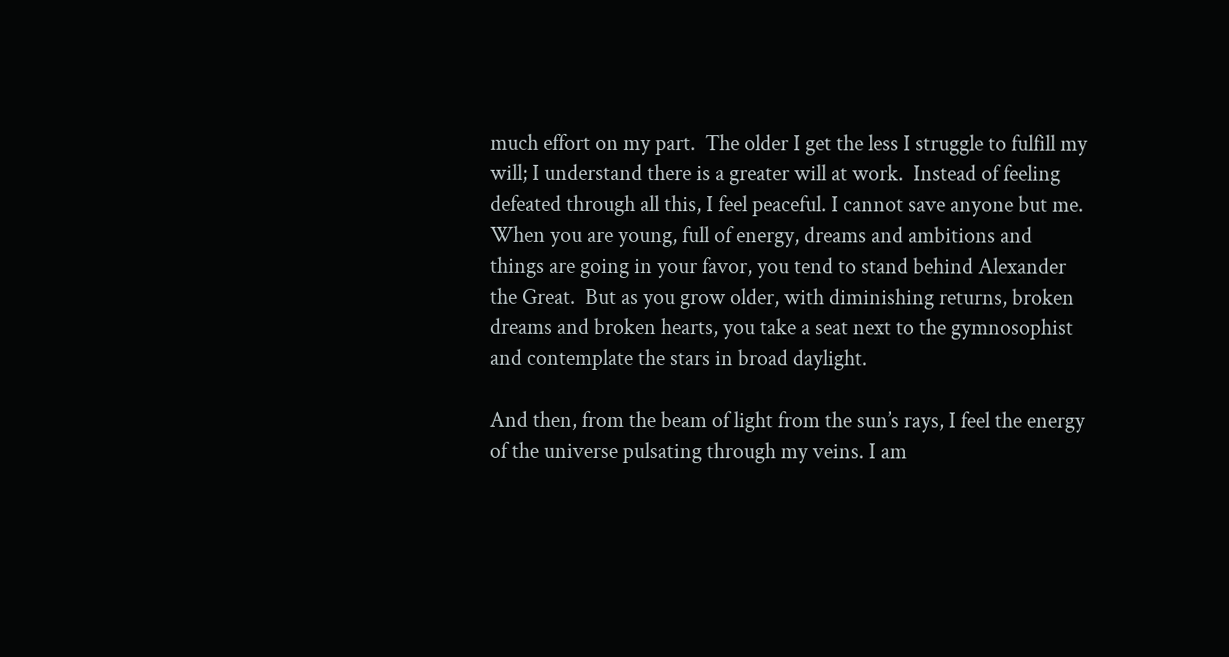much effort on my part.  The older I get the less I struggle to fulfill my will; I understand there is a greater will at work.  Instead of feeling defeated through all this, I feel peaceful. I cannot save anyone but me. When you are young, full of energy, dreams and ambitions and things are going in your favor, you tend to stand behind Alexander the Great.  But as you grow older, with diminishing returns, broken dreams and broken hearts, you take a seat next to the gymnosophist and contemplate the stars in broad daylight.

And then, from the beam of light from the sun’s rays, I feel the energy of the universe pulsating through my veins. I am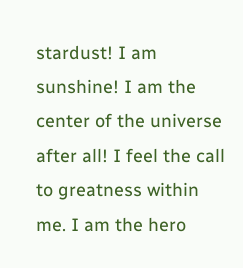stardust! I am sunshine! I am the center of the universe after all! I feel the call to greatness within me. I am the hero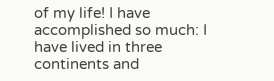of my life! I have accomplished so much: I have lived in three continents and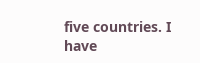five countries. I have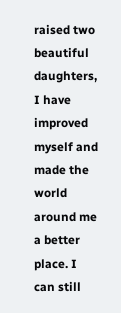raised two beautiful daughters, I have improved myself and made the world around me a better place. I can still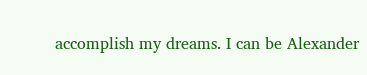accomplish my dreams. I can be Alexander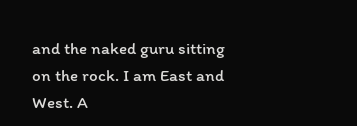and the naked guru sitting on the rock. I am East and West. A